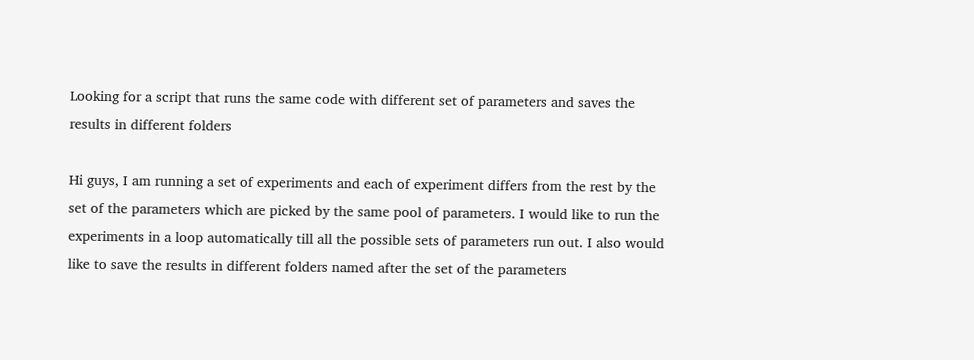Looking for a script that runs the same code with different set of parameters and saves the results in different folders

Hi guys, I am running a set of experiments and each of experiment differs from the rest by the set of the parameters which are picked by the same pool of parameters. I would like to run the experiments in a loop automatically till all the possible sets of parameters run out. I also would like to save the results in different folders named after the set of the parameters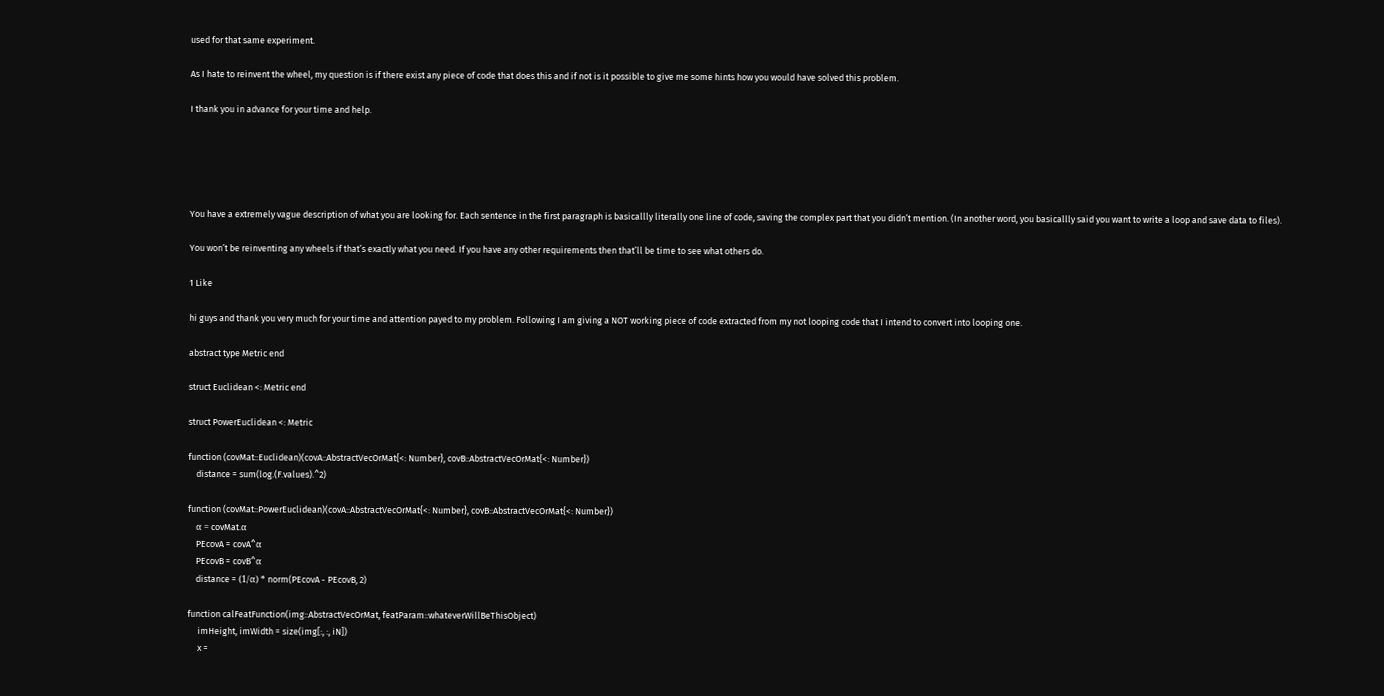used for that same experiment.

As I hate to reinvent the wheel, my question is if there exist any piece of code that does this and if not is it possible to give me some hints how you would have solved this problem.

I thank you in advance for your time and help.





You have a extremely vague description of what you are looking for. Each sentence in the first paragraph is basicallly literally one line of code, saving the complex part that you didn’t mention. (In another word, you basicallly said you want to write a loop and save data to files).

You won’t be reinventing any wheels if that’s exactly what you need. If you have any other requirements then that’ll be time to see what others do.

1 Like

hi guys and thank you very much for your time and attention payed to my problem. Following I am giving a NOT working piece of code extracted from my not looping code that I intend to convert into looping one.

abstract type Metric end

struct Euclidean <: Metric end

struct PowerEuclidean <: Metric

function (covMat::Euclidean)(covA::AbstractVecOrMat{<: Number}, covB::AbstractVecOrMat{<: Number})
    distance = sum(log.(F.values).^2)

function (covMat::PowerEuclidean)(covA::AbstractVecOrMat{<: Number}, covB::AbstractVecOrMat{<: Number})
    α = covMat.α
    PEcovA = covA^α
    PEcovB = covB^α
    distance = (1/α) * norm(PEcovA - PEcovB, 2)

function calFeatFunction(img::AbstractVecOrMat, featParam::whateverWillBeThisObject)
     imHeight, imWidth = size(img[:, :, iN])
     x =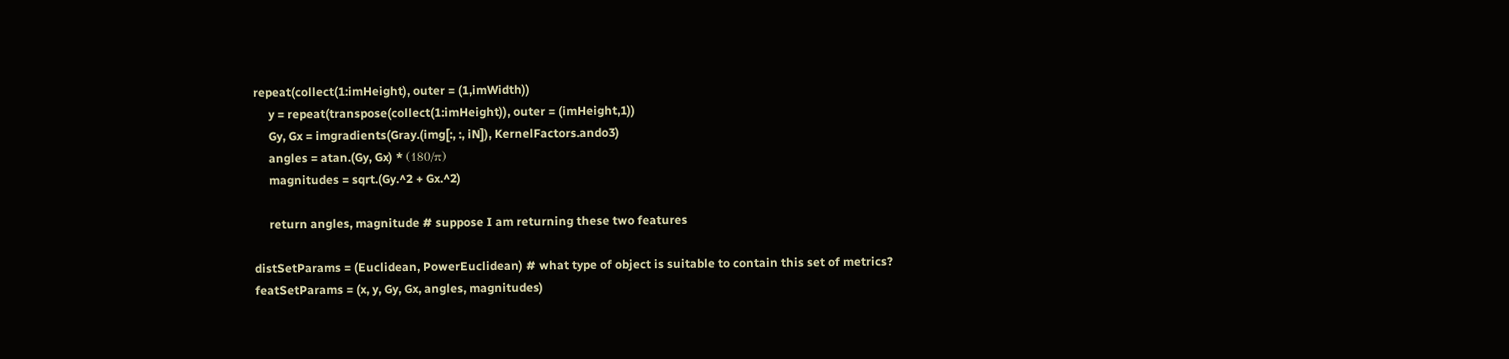repeat(collect(1:imHeight), outer = (1,imWidth))
     y = repeat(transpose(collect(1:imHeight)), outer = (imHeight,1))
     Gy, Gx = imgradients(Gray.(img[:, :, iN]), KernelFactors.ando3)
     angles = atan.(Gy, Gx) * (180/π)
     magnitudes = sqrt.(Gy.^2 + Gx.^2)

     return angles, magnitude # suppose I am returning these two features

distSetParams = (Euclidean, PowerEuclidean) # what type of object is suitable to contain this set of metrics?
featSetParams = (x, y, Gy, Gx, angles, magnitudes)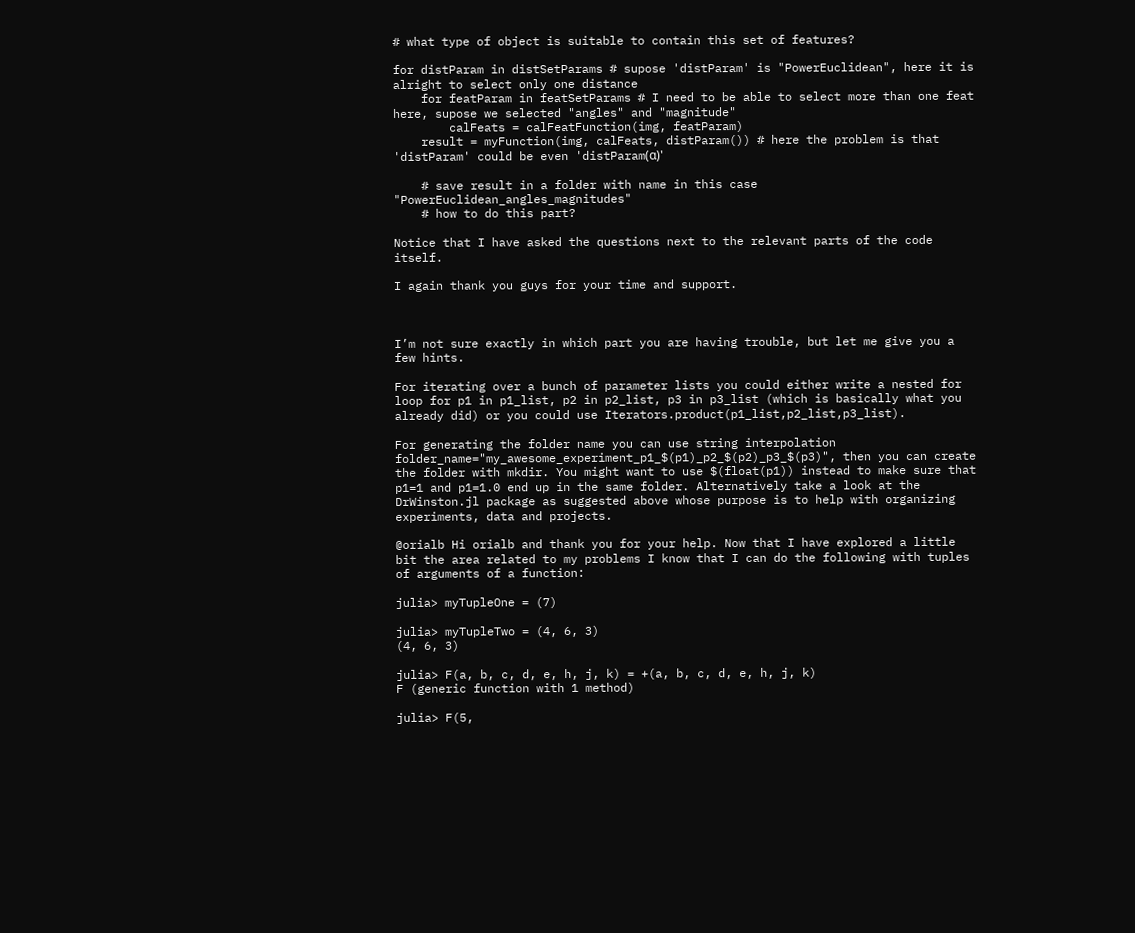# what type of object is suitable to contain this set of features?

for distParam in distSetParams # supose 'distParam' is "PowerEuclidean", here it is alright to select only one distance
    for featParam in featSetParams # I need to be able to select more than one feat here, supose we selected "angles" and "magnitude"
        calFeats = calFeatFunction(img, featParam)
    result = myFunction(img, calFeats, distParam()) # here the problem is that 'distParam' could be even 'distParam(α)'

    # save result in a folder with name in this case "PowerEuclidean_angles_magnitudes"
    # how to do this part?

Notice that I have asked the questions next to the relevant parts of the code itself.

I again thank you guys for your time and support.



I’m not sure exactly in which part you are having trouble, but let me give you a few hints.

For iterating over a bunch of parameter lists you could either write a nested for loop for p1 in p1_list, p2 in p2_list, p3 in p3_list (which is basically what you already did) or you could use Iterators.product(p1_list,p2_list,p3_list).

For generating the folder name you can use string interpolation folder_name="my_awesome_experiment_p1_$(p1)_p2_$(p2)_p3_$(p3)", then you can create the folder with mkdir. You might want to use $(float(p1)) instead to make sure that p1=1 and p1=1.0 end up in the same folder. Alternatively take a look at the DrWinston.jl package as suggested above whose purpose is to help with organizing experiments, data and projects.

@orialb Hi orialb and thank you for your help. Now that I have explored a little bit the area related to my problems I know that I can do the following with tuples of arguments of a function:

julia> myTupleOne = (7)

julia> myTupleTwo = (4, 6, 3)
(4, 6, 3)

julia> F(a, b, c, d, e, h, j, k) = +(a, b, c, d, e, h, j, k)
F (generic function with 1 method)

julia> F(5,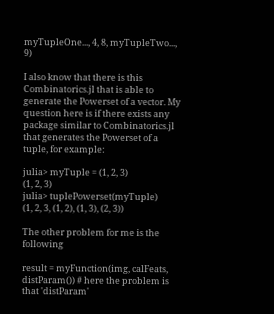myTupleOne..., 4, 8, myTupleTwo..., 9)

I also know that there is this Combinatorics.jl that is able to generate the Powerset of a vector. My question here is if there exists any package similar to Combinatorics.jl that generates the Powerset of a tuple, for example:

julia> myTuple = (1, 2, 3)
(1, 2, 3)
julia> tuplePowerset(myTuple)
(1, 2, 3, (1, 2), (1, 3), (2, 3))

The other problem for me is the following

result = myFunction(img, calFeats, distParam()) # here the problem is that 'distParam'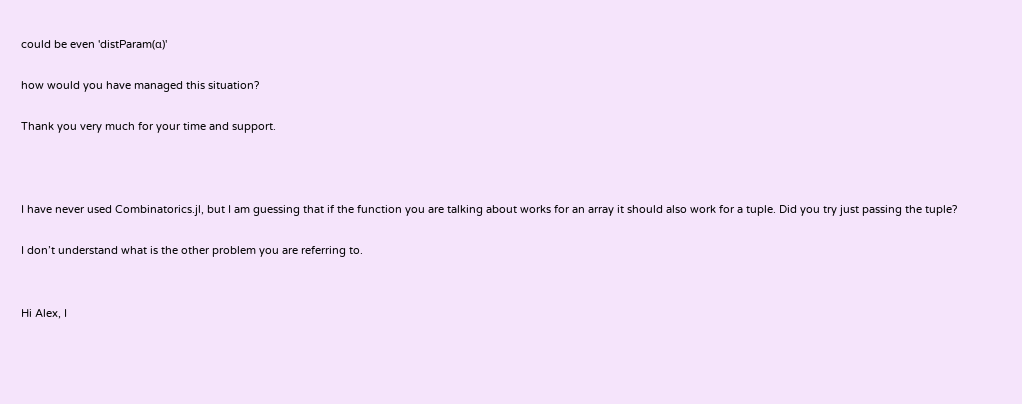could be even 'distParam(α)'

how would you have managed this situation?

Thank you very much for your time and support.



I have never used Combinatorics.jl, but I am guessing that if the function you are talking about works for an array it should also work for a tuple. Did you try just passing the tuple?

I don’t understand what is the other problem you are referring to.


Hi Alex, I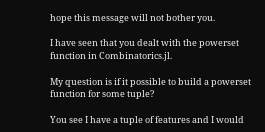hope this message will not bother you.

I have seen that you dealt with the powerset function in Combinatorics.jl.

My question is if it possible to build a powerset function for some tuple?

You see I have a tuple of features and I would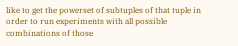like to get the powerset of subtuples of that tuple in order to run experiments with all possible combinations of those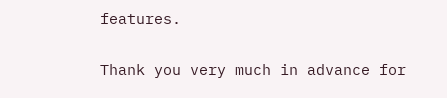features.

Thank you very much in advance for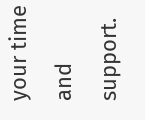your time and support.